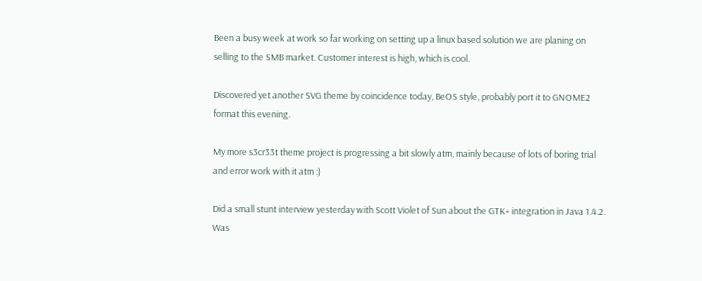Been a busy week at work so far working on setting up a linux based solution we are planing on selling to the SMB market. Customer interest is high, which is cool.

Discovered yet another SVG theme by coincidence today, BeOS style, probably port it to GNOME2 format this evening.

My more s3cr33t theme project is progressing a bit slowly atm, mainly because of lots of boring trial and error work with it atm :)

Did a small stunt interview yesterday with Scott Violet of Sun about the GTK+ integration in Java 1.4.2. Was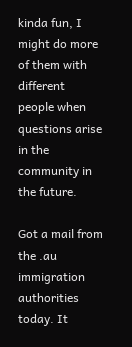kinda fun, I might do more of them with different people when questions arise in the community in the future.

Got a mail from the .au immigration authorities today. It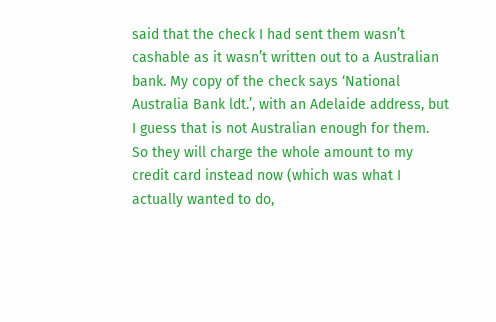said that the check I had sent them wasn’t cashable as it wasn’t written out to a Australian bank. My copy of the check says ‘National Australia Bank ldt.’, with an Adelaide address, but I guess that is not Australian enough for them.
So they will charge the whole amount to my credit card instead now (which was what I actually wanted to do,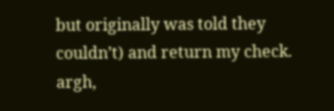but originally was told they couldn’t) and return my check. argh,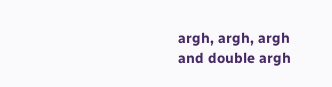argh, argh, argh and double argh